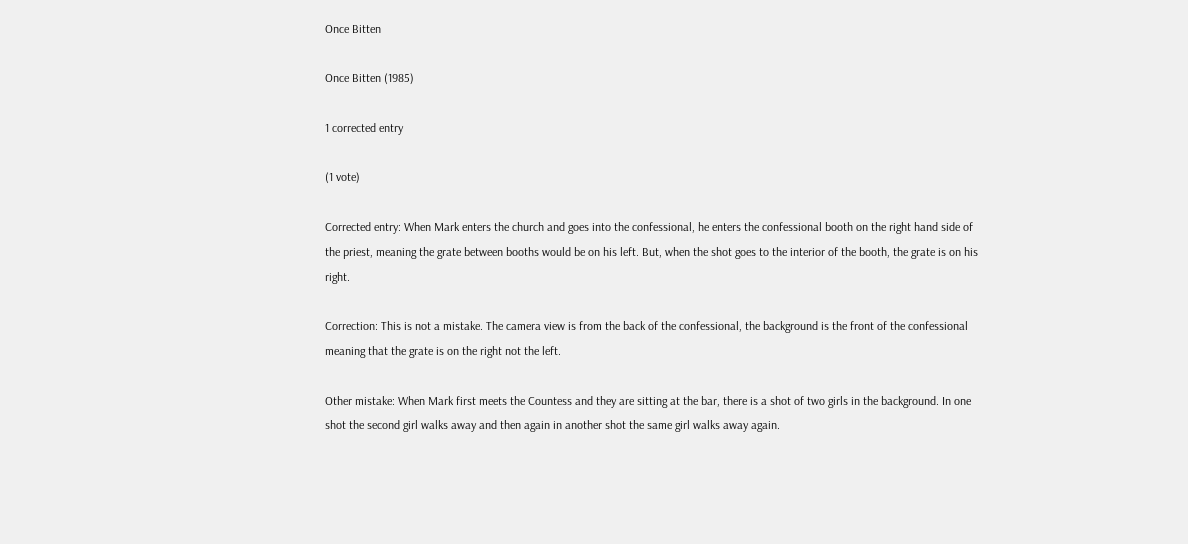Once Bitten

Once Bitten (1985)

1 corrected entry

(1 vote)

Corrected entry: When Mark enters the church and goes into the confessional, he enters the confessional booth on the right hand side of the priest, meaning the grate between booths would be on his left. But, when the shot goes to the interior of the booth, the grate is on his right.

Correction: This is not a mistake. The camera view is from the back of the confessional, the background is the front of the confessional meaning that the grate is on the right not the left.

Other mistake: When Mark first meets the Countess and they are sitting at the bar, there is a shot of two girls in the background. In one shot the second girl walks away and then again in another shot the same girl walks away again.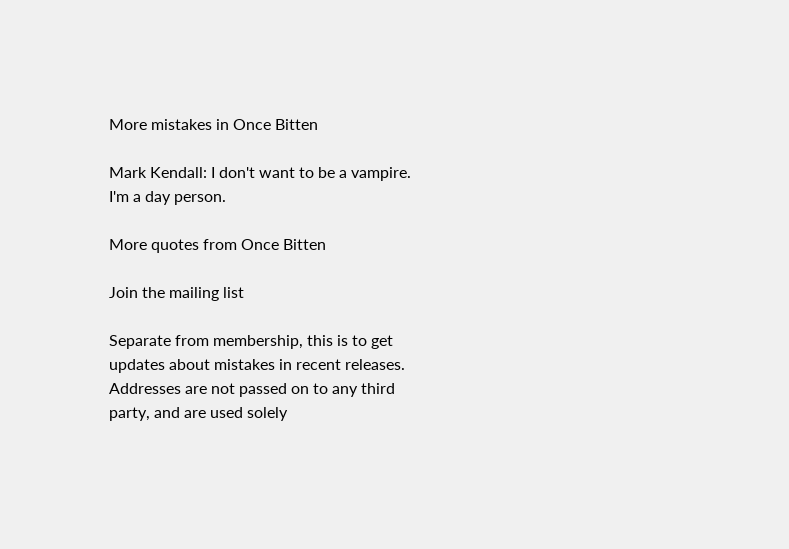More mistakes in Once Bitten

Mark Kendall: I don't want to be a vampire. I'm a day person.

More quotes from Once Bitten

Join the mailing list

Separate from membership, this is to get updates about mistakes in recent releases. Addresses are not passed on to any third party, and are used solely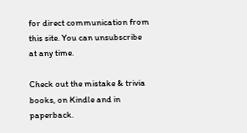for direct communication from this site. You can unsubscribe at any time.

Check out the mistake & trivia books, on Kindle and in paperback.